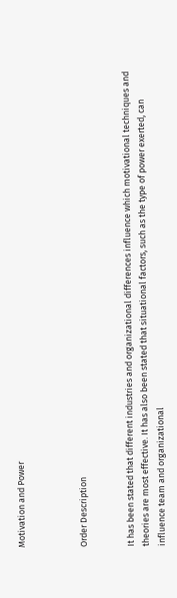Motivation and Power



Order Description


It has been stated that different industries and organizational differences influence which motivational techniques and
theories are most effective. It has also been stated that situational factors, such as the type of power exerted, can
influence team and organizational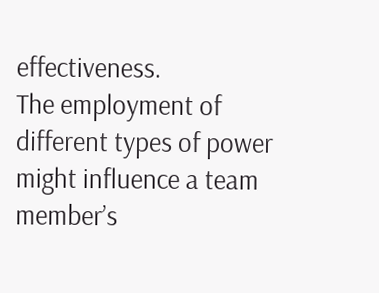effectiveness.
The employment of different types of power might influence a team member’s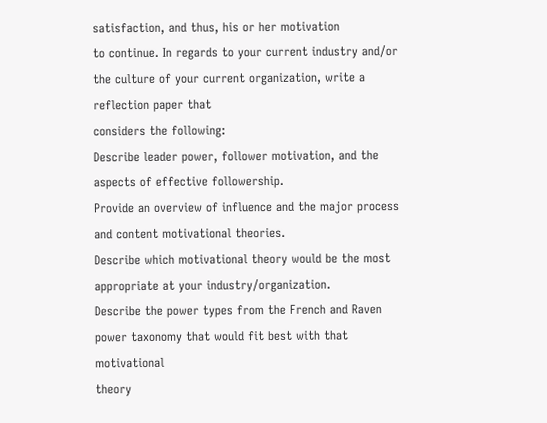satisfaction, and thus, his or her motivation
to continue. In regards to your current industry and/or the culture of your current organization, write a reflection paper that
considers the following:
Describe leader power, follower motivation, and the aspects of effective followership.
Provide an overview of influence and the major process and content motivational theories.
Describe which motivational theory would be the most appropriate at your industry/organization.
Describe the power types from the French and Raven power taxonomy that would fit best with that motivational
theory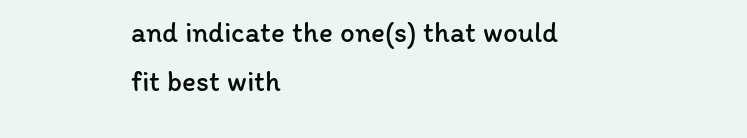and indicate the one(s) that would fit best with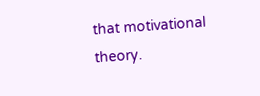that motivational theory.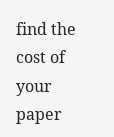find the cost of your paper